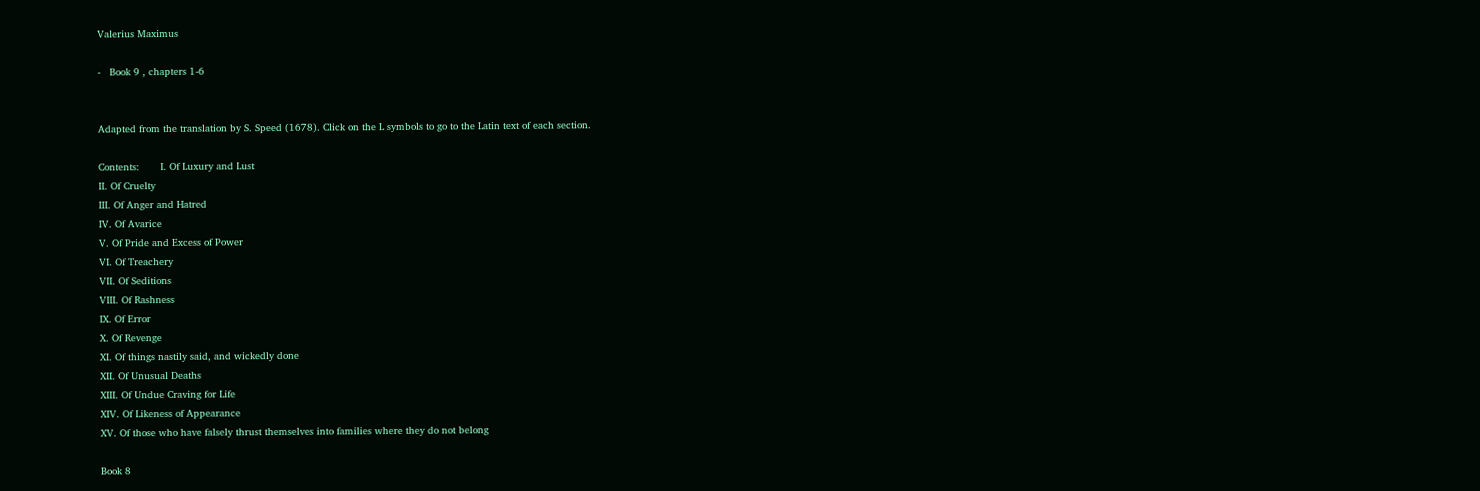Valerius Maximus

-   Book 9 , chapters 1-6


Adapted from the translation by S. Speed (1678). Click on the L symbols to go to the Latin text of each section.

Contents:       I. Of Luxury and Lust
II. Of Cruelty
III. Of Anger and Hatred
IV. Of Avarice
V. Of Pride and Excess of Power
VI. Of Treachery
VII. Of Seditions
VIII. Of Rashness
IX. Of Error
X. Of Revenge
XI. Of things nastily said, and wickedly done
XII. Of Unusual Deaths
XIII. Of Undue Craving for Life
XIV. Of Likeness of Appearance
XV. Of those who have falsely thrust themselves into families where they do not belong

Book 8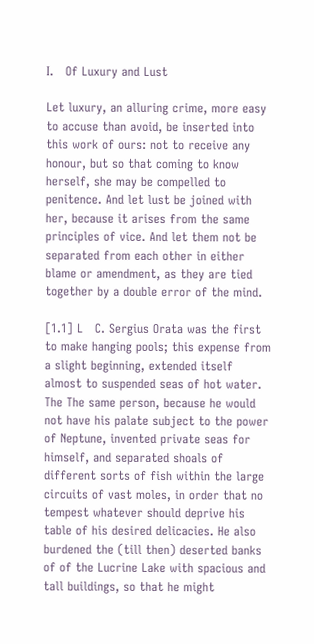I.   Of Luxury and Lust

Let luxury, an alluring crime, more easy to accuse than avoid, be inserted into this work of ours: not to receive any honour, but so that coming to know herself, she may be compelled to penitence. And let lust be joined with her, because it arises from the same principles of vice. And let them not be separated from each other in either blame or amendment, as they are tied together by a double error of the mind.

[1.1] L   C. Sergius Orata was the first to make hanging pools; this expense from a slight beginning, extended itself almost to suspended seas of hot water. The The same person, because he would not have his palate subject to the power of Neptune, invented private seas for himself, and separated shoals of different sorts of fish within the large circuits of vast moles, in order that no tempest whatever should deprive his table of his desired delicacies. He also burdened the (till then) deserted banks of of the Lucrine Lake with spacious and tall buildings, so that he might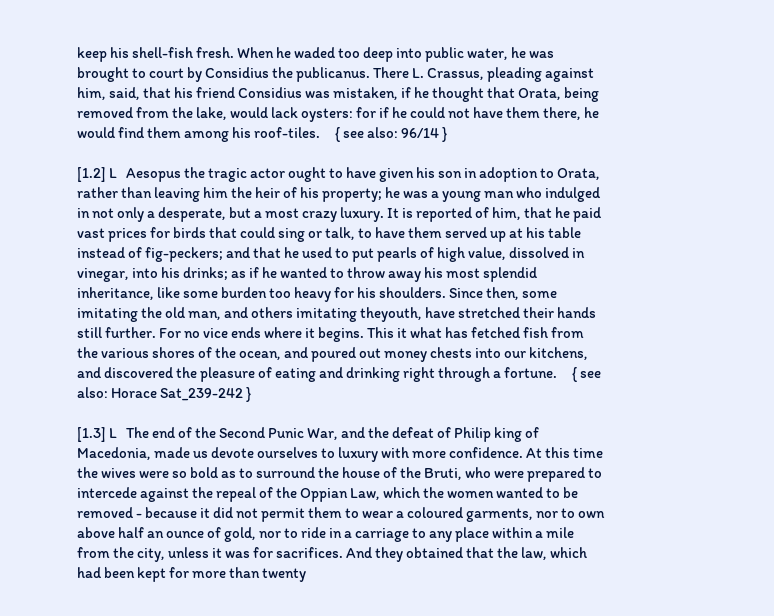keep his shell-fish fresh. When he waded too deep into public water, he was brought to court by Considius the publicanus. There L. Crassus, pleading against him, said, that his friend Considius was mistaken, if he thought that Orata, being removed from the lake, would lack oysters: for if he could not have them there, he would find them among his roof-tiles.     { see also: 96/14 }

[1.2] L   Aesopus the tragic actor ought to have given his son in adoption to Orata, rather than leaving him the heir of his property; he was a young man who indulged in not only a desperate, but a most crazy luxury. It is reported of him, that he paid vast prices for birds that could sing or talk, to have them served up at his table instead of fig-peckers; and that he used to put pearls of high value, dissolved in vinegar, into his drinks; as if he wanted to throw away his most splendid inheritance, like some burden too heavy for his shoulders. Since then, some imitating the old man, and others imitating theyouth, have stretched their hands still further. For no vice ends where it begins. This it what has fetched fish from the various shores of the ocean, and poured out money chests into our kitchens, and discovered the pleasure of eating and drinking right through a fortune.     { see also: Horace Sat_239-242 }

[1.3] L   The end of the Second Punic War, and the defeat of Philip king of Macedonia, made us devote ourselves to luxury with more confidence. At this time the wives were so bold as to surround the house of the Bruti, who were prepared to intercede against the repeal of the Oppian Law, which the women wanted to be removed - because it did not permit them to wear a coloured garments, nor to own above half an ounce of gold, nor to ride in a carriage to any place within a mile from the city, unless it was for sacrifices. And they obtained that the law, which had been kept for more than twenty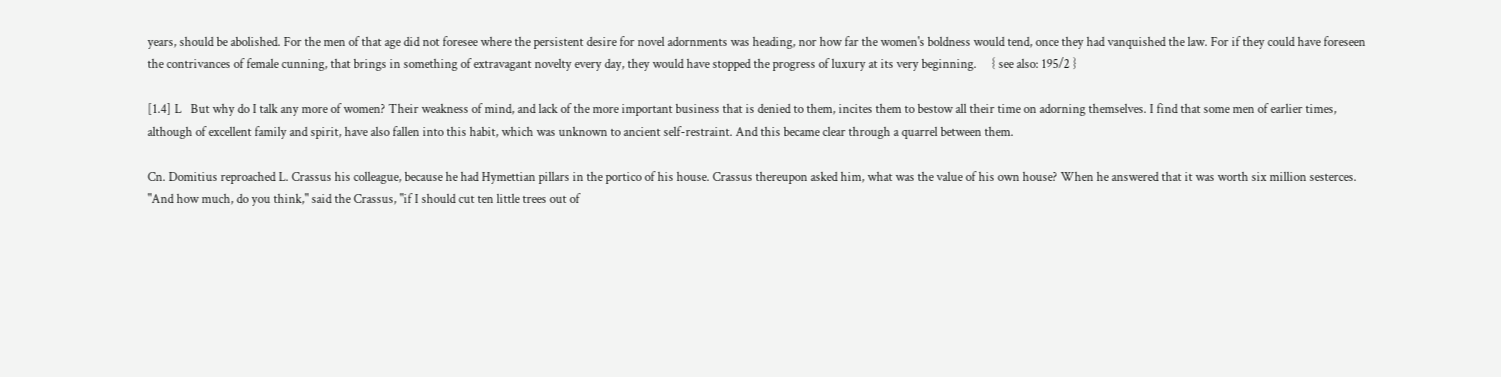years, should be abolished. For the men of that age did not foresee where the persistent desire for novel adornments was heading, nor how far the women's boldness would tend, once they had vanquished the law. For if they could have foreseen the contrivances of female cunning, that brings in something of extravagant novelty every day, they would have stopped the progress of luxury at its very beginning.     { see also: 195/2 }

[1.4] L   But why do I talk any more of women? Their weakness of mind, and lack of the more important business that is denied to them, incites them to bestow all their time on adorning themselves. I find that some men of earlier times, although of excellent family and spirit, have also fallen into this habit, which was unknown to ancient self-restraint. And this became clear through a quarrel between them.

Cn. Domitius reproached L. Crassus his colleague, because he had Hymettian pillars in the portico of his house. Crassus thereupon asked him, what was the value of his own house? When he answered that it was worth six million sesterces. "And how much, do you think," said the Crassus, "if I should cut ten little trees out of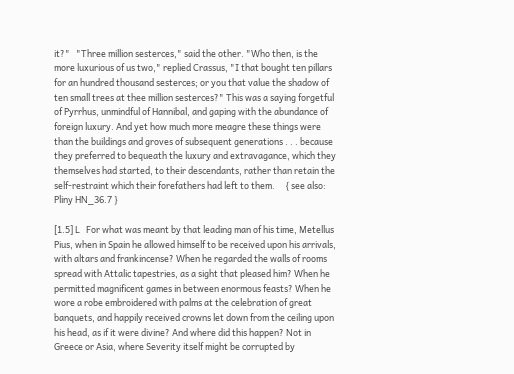it?"   "Three million sesterces," said the other. "Who then, is the more luxurious of us two," replied Crassus, "I that bought ten pillars for an hundred thousand sesterces; or you that value the shadow of ten small trees at thee million sesterces?" This was a saying forgetful of Pyrrhus, unmindful of Hannibal, and gaping with the abundance of foreign luxury. And yet how much more meagre these things were than the buildings and groves of subsequent generations . . . because they preferred to bequeath the luxury and extravagance, which they themselves had started, to their descendants, rather than retain the self-restraint which their forefathers had left to them.     { see also: Pliny HN_36.7 }

[1.5] L   For what was meant by that leading man of his time, Metellus Pius, when in Spain he allowed himself to be received upon his arrivals, with altars and frankincense? When he regarded the walls of rooms spread with Attalic tapestries, as a sight that pleased him? When he permitted magnificent games in between enormous feasts? When he wore a robe embroidered with palms at the celebration of great banquets, and happily received crowns let down from the ceiling upon his head, as if it were divine? And where did this happen? Not in Greece or Asia, where Severity itself might be corrupted by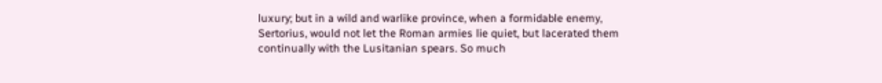luxury; but in a wild and warlike province, when a formidable enemy, Sertorius, would not let the Roman armies lie quiet, but lacerated them continually with the Lusitanian spears. So much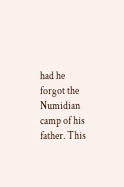had he forgot the Numidian camp of his father. This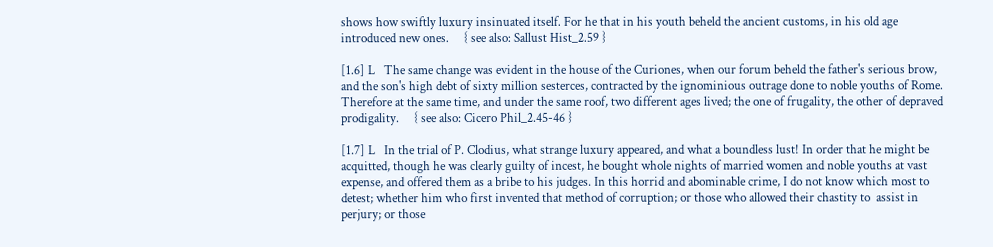shows how swiftly luxury insinuated itself. For he that in his youth beheld the ancient customs, in his old age introduced new ones.     { see also: Sallust Hist_2.59 }

[1.6] L   The same change was evident in the house of the Curiones, when our forum beheld the father's serious brow, and the son's high debt of sixty million sesterces, contracted by the ignominious outrage done to noble youths of Rome. Therefore at the same time, and under the same roof, two different ages lived; the one of frugality, the other of depraved prodigality.     { see also: Cicero Phil_2.45-46 }

[1.7] L   In the trial of P. Clodius, what strange luxury appeared, and what a boundless lust! In order that he might be acquitted, though he was clearly guilty of incest, he bought whole nights of married women and noble youths at vast expense, and offered them as a bribe to his judges. In this horrid and abominable crime, I do not know which most to detest; whether him who first invented that method of corruption; or those who allowed their chastity to  assist in perjury; or those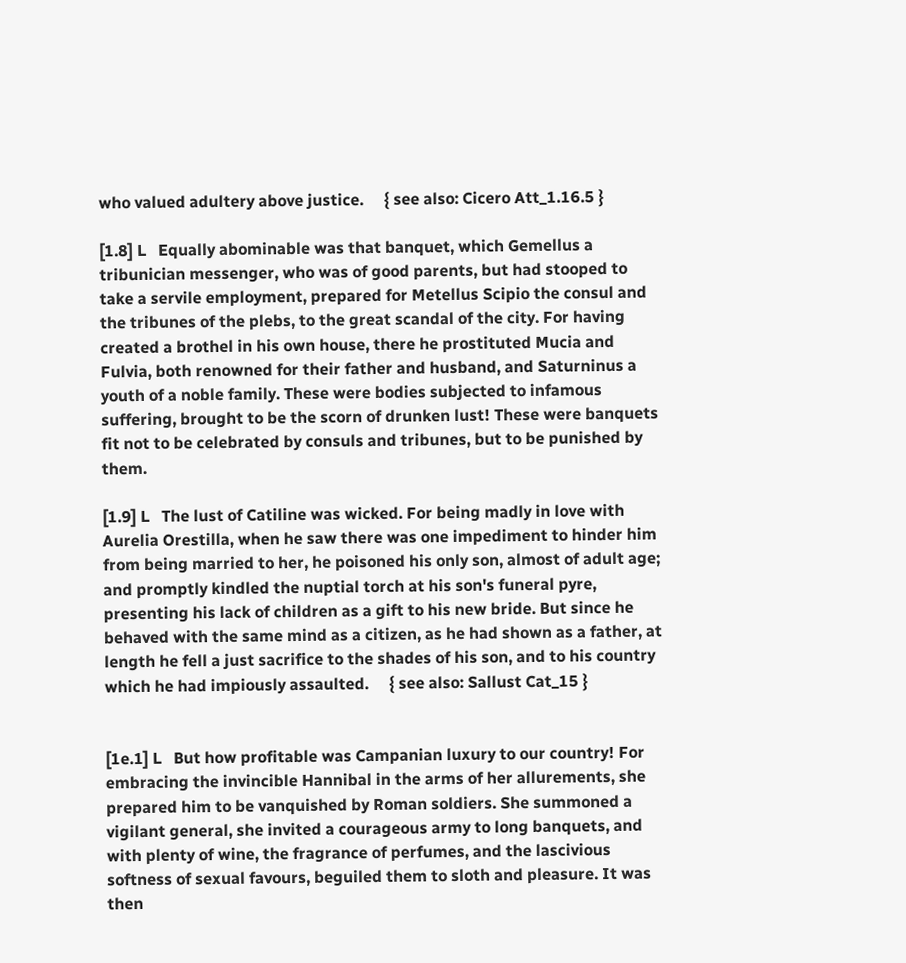who valued adultery above justice.     { see also: Cicero Att_1.16.5 }

[1.8] L   Equally abominable was that banquet, which Gemellus a tribunician messenger, who was of good parents, but had stooped to take a servile employment, prepared for Metellus Scipio the consul and the tribunes of the plebs, to the great scandal of the city. For having created a brothel in his own house, there he prostituted Mucia and Fulvia, both renowned for their father and husband, and Saturninus a youth of a noble family. These were bodies subjected to infamous suffering, brought to be the scorn of drunken lust! These were banquets fit not to be celebrated by consuls and tribunes, but to be punished by them.

[1.9] L   The lust of Catiline was wicked. For being madly in love with Aurelia Orestilla, when he saw there was one impediment to hinder him from being married to her, he poisoned his only son, almost of adult age; and promptly kindled the nuptial torch at his son's funeral pyre, presenting his lack of children as a gift to his new bride. But since he behaved with the same mind as a citizen, as he had shown as a father, at length he fell a just sacrifice to the shades of his son, and to his country which he had impiously assaulted.     { see also: Sallust Cat_15 }


[1e.1] L   But how profitable was Campanian luxury to our country! For embracing the invincible Hannibal in the arms of her allurements, she prepared him to be vanquished by Roman soldiers. She summoned a vigilant general, she invited a courageous army to long banquets, and with plenty of wine, the fragrance of perfumes, and the lascivious softness of sexual favours, beguiled them to sloth and pleasure. It was then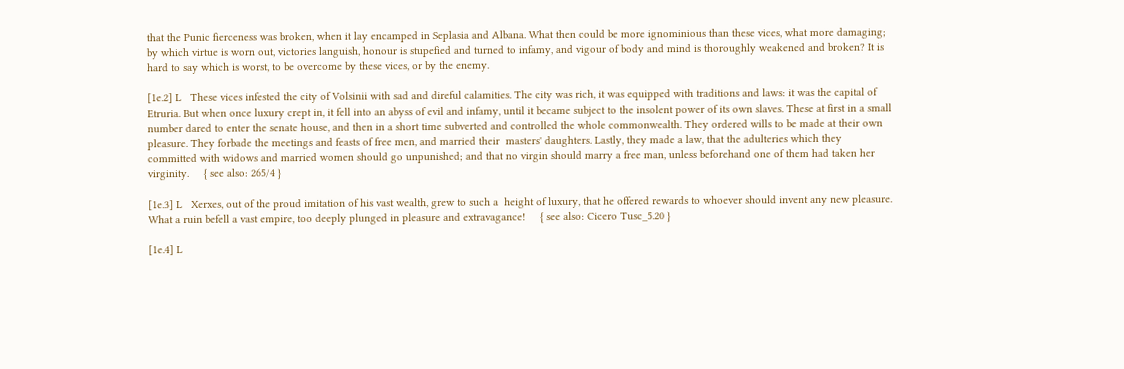that the Punic fierceness was broken, when it lay encamped in Seplasia and Albana. What then could be more ignominious than these vices, what more damaging; by which virtue is worn out, victories languish, honour is stupefied and turned to infamy, and vigour of body and mind is thoroughly weakened and broken? It is hard to say which is worst, to be overcome by these vices, or by the enemy.

[1e.2] L   These vices infested the city of Volsinii with sad and direful calamities. The city was rich, it was equipped with traditions and laws: it was the capital of Etruria. But when once luxury crept in, it fell into an abyss of evil and infamy, until it became subject to the insolent power of its own slaves. These at first in a small number dared to enter the senate house, and then in a short time subverted and controlled the whole commonwealth. They ordered wills to be made at their own pleasure. They forbade the meetings and feasts of free men, and married their  masters' daughters. Lastly, they made a law, that the adulteries which they committed with widows and married women should go unpunished; and that no virgin should marry a free man, unless beforehand one of them had taken her virginity.     { see also: 265/4 }

[1e.3] L   Xerxes, out of the proud imitation of his vast wealth, grew to such a  height of luxury, that he offered rewards to whoever should invent any new pleasure. What a ruin befell a vast empire, too deeply plunged in pleasure and extravagance!     { see also: Cicero Tusc_5.20 }

[1e.4] L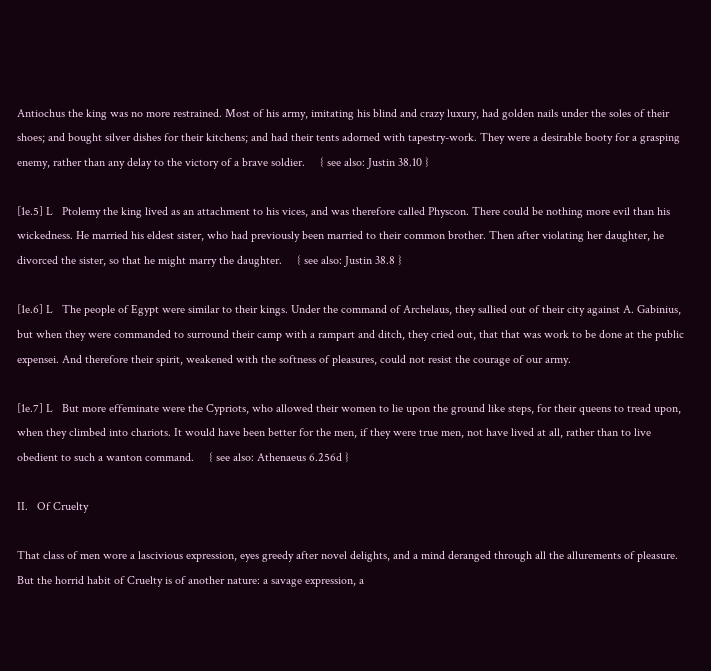Antiochus the king was no more restrained. Most of his army, imitating his blind and crazy luxury, had golden nails under the soles of their shoes; and bought silver dishes for their kitchens; and had their tents adorned with tapestry-work. They were a desirable booty for a grasping enemy, rather than any delay to the victory of a brave soldier.     { see also: Justin 38.10 }

[1e.5] L   Ptolemy the king lived as an attachment to his vices, and was therefore called Physcon. There could be nothing more evil than his wickedness. He married his eldest sister, who had previously been married to their common brother. Then after violating her daughter, he divorced the sister, so that he might marry the daughter.     { see also: Justin 38.8 }

[1e.6] L   The people of Egypt were similar to their kings. Under the command of Archelaus, they sallied out of their city against A. Gabinius, but when they were commanded to surround their camp with a rampart and ditch, they cried out, that that was work to be done at the public expensei. And therefore their spirit, weakened with the softness of pleasures, could not resist the courage of our army.

[1e.7] L   But more effeminate were the Cypriots, who allowed their women to lie upon the ground like steps, for their queens to tread upon, when they climbed into chariots. It would have been better for the men, if they were true men, not have lived at all, rather than to live obedient to such a wanton command.     { see also: Athenaeus 6.256d }

II.   Of Cruelty

That class of men wore a lascivious expression, eyes greedy after novel delights, and a mind deranged through all the allurements of pleasure. But the horrid habit of Cruelty is of another nature: a savage expression, a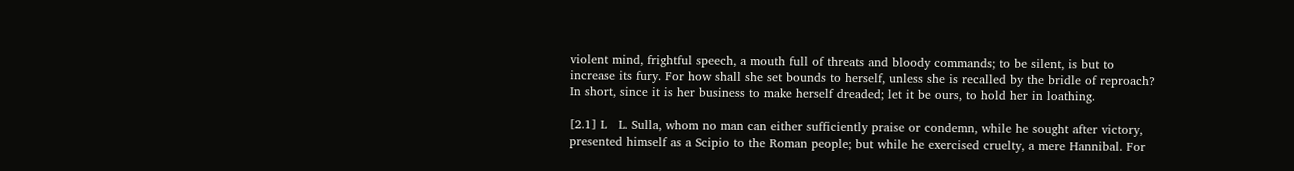violent mind, frightful speech, a mouth full of threats and bloody commands; to be silent, is but to increase its fury. For how shall she set bounds to herself, unless she is recalled by the bridle of reproach? In short, since it is her business to make herself dreaded; let it be ours, to hold her in loathing.

[2.1] L   L. Sulla, whom no man can either sufficiently praise or condemn, while he sought after victory, presented himself as a Scipio to the Roman people; but while he exercised cruelty, a mere Hannibal. For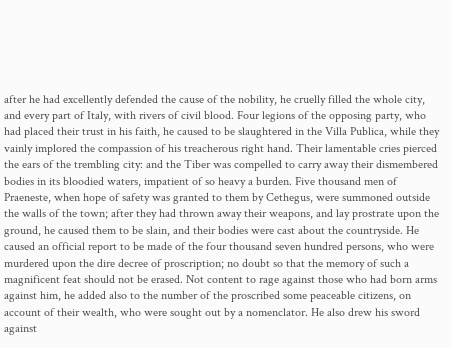after he had excellently defended the cause of the nobility, he cruelly filled the whole city, and every part of Italy, with rivers of civil blood. Four legions of the opposing party, who had placed their trust in his faith, he caused to be slaughtered in the Villa Publica, while they vainly implored the compassion of his treacherous right hand. Their lamentable cries pierced the ears of the trembling city: and the Tiber was compelled to carry away their dismembered bodies in its bloodied waters, impatient of so heavy a burden. Five thousand men of Praeneste, when hope of safety was granted to them by Cethegus, were summoned outside the walls of the town; after they had thrown away their weapons, and lay prostrate upon the ground, he caused them to be slain, and their bodies were cast about the countryside. He caused an official report to be made of the four thousand seven hundred persons, who were murdered upon the dire decree of proscription; no doubt so that the memory of such a magnificent feat should not be erased. Not content to rage against those who had born arms against him, he added also to the number of the proscribed some peaceable citizens, on account of their wealth, who were sought out by a nomenclator. He also drew his sword against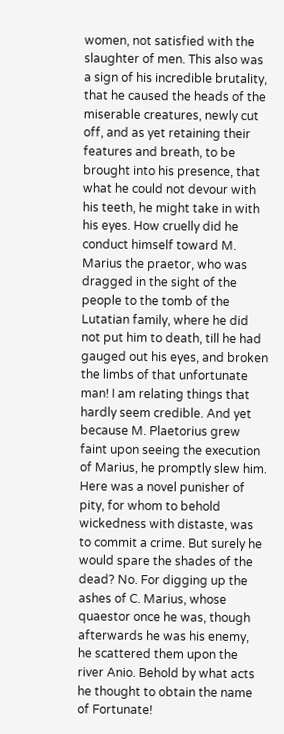women, not satisfied with the slaughter of men. This also was a sign of his incredible brutality, that he caused the heads of the miserable creatures, newly cut off, and as yet retaining their features and breath, to be brought into his presence, that what he could not devour with his teeth, he might take in with his eyes. How cruelly did he conduct himself toward M. Marius the praetor, who was dragged in the sight of the people to the tomb of the Lutatian family, where he did not put him to death, till he had gauged out his eyes, and broken the limbs of that unfortunate man! I am relating things that hardly seem credible. And yet because M. Plaetorius grew faint upon seeing the execution of Marius, he promptly slew him. Here was a novel punisher of pity, for whom to behold wickedness with distaste, was to commit a crime. But surely he would spare the shades of the dead? No. For digging up the ashes of C. Marius, whose quaestor once he was, though afterwards he was his enemy, he scattered them upon the river Anio. Behold by what acts he thought to obtain the name of Fortunate!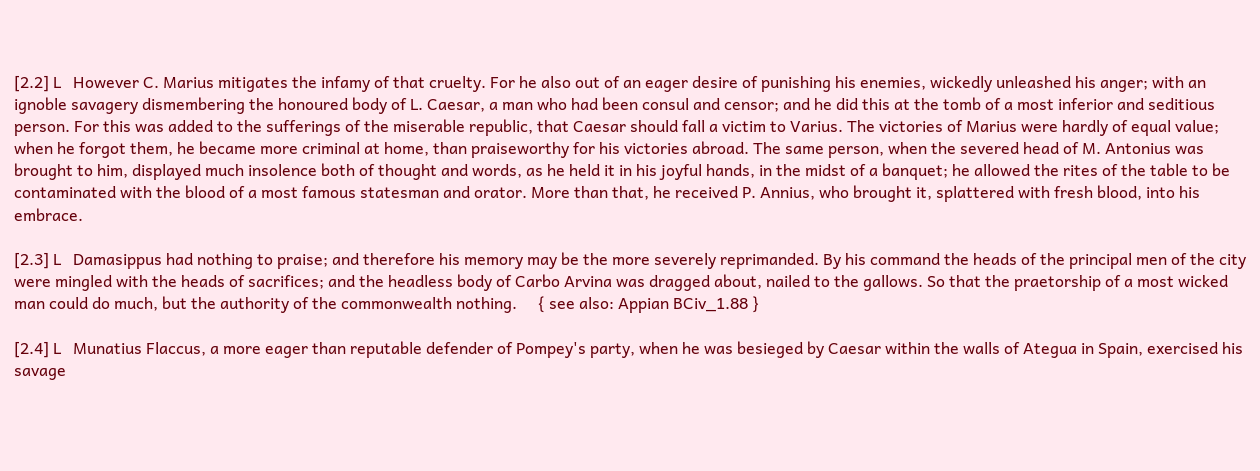[2.2] L   However C. Marius mitigates the infamy of that cruelty. For he also out of an eager desire of punishing his enemies, wickedly unleashed his anger; with an ignoble savagery dismembering the honoured body of L. Caesar, a man who had been consul and censor; and he did this at the tomb of a most inferior and seditious person. For this was added to the sufferings of the miserable republic, that Caesar should fall a victim to Varius. The victories of Marius were hardly of equal value; when he forgot them, he became more criminal at home, than praiseworthy for his victories abroad. The same person, when the severed head of M. Antonius was brought to him, displayed much insolence both of thought and words, as he held it in his joyful hands, in the midst of a banquet; he allowed the rites of the table to be contaminated with the blood of a most famous statesman and orator. More than that, he received P. Annius, who brought it, splattered with fresh blood, into his embrace.

[2.3] L   Damasippus had nothing to praise; and therefore his memory may be the more severely reprimanded. By his command the heads of the principal men of the city were mingled with the heads of sacrifices; and the headless body of Carbo Arvina was dragged about, nailed to the gallows. So that the praetorship of a most wicked man could do much, but the authority of the commonwealth nothing.     { see also: Appian BCiv_1.88 }

[2.4] L   Munatius Flaccus, a more eager than reputable defender of Pompey's party, when he was besieged by Caesar within the walls of Ategua in Spain, exercised his savage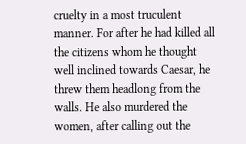cruelty in a most truculent manner. For after he had killed all the citizens whom he thought well inclined towards Caesar, he threw them headlong from the walls. He also murdered the women, after calling out the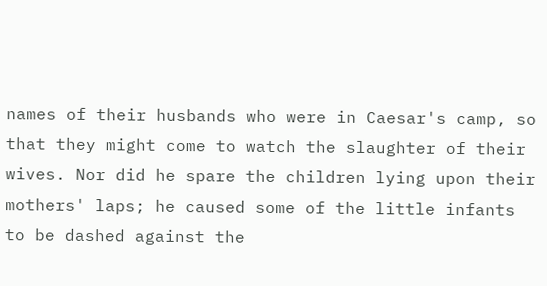names of their husbands who were in Caesar's camp, so that they might come to watch the slaughter of their wives. Nor did he spare the children lying upon their mothers' laps; he caused some of the little infants to be dashed against the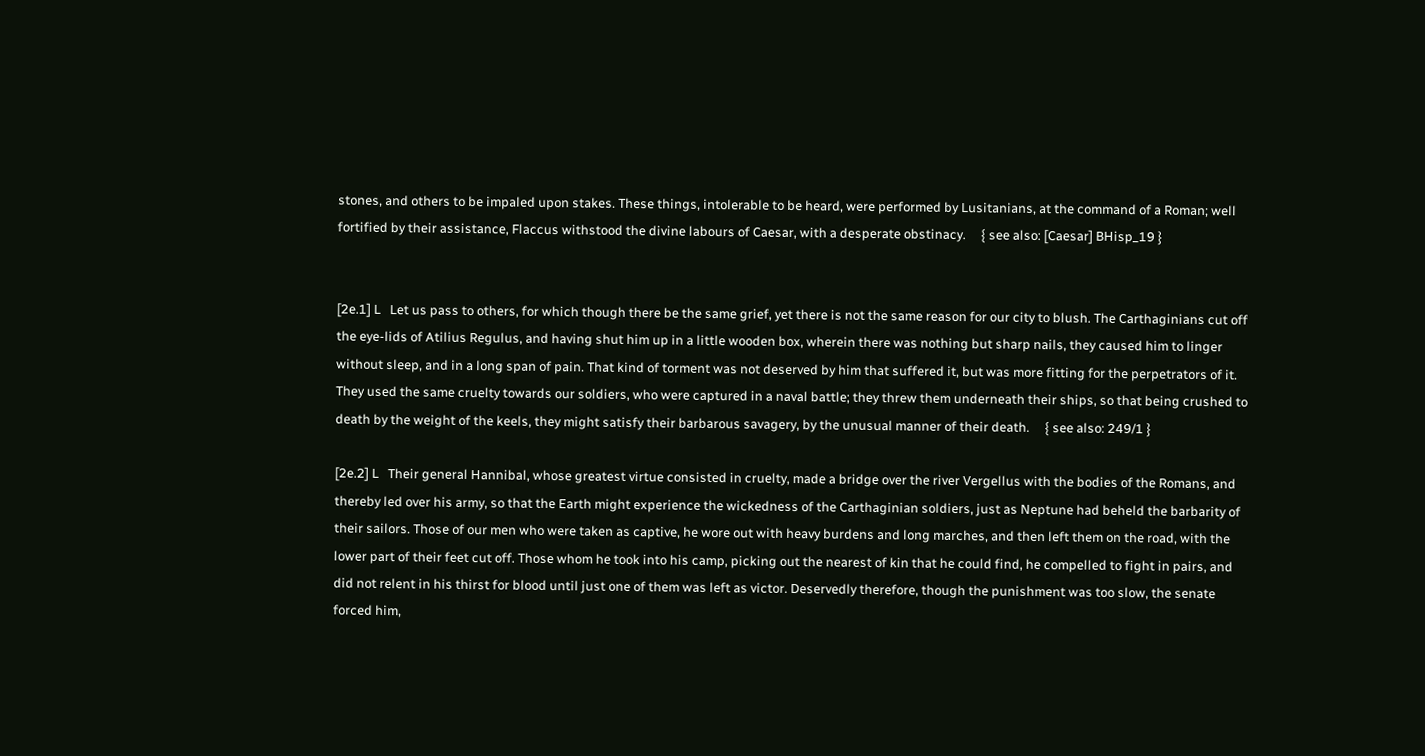stones, and others to be impaled upon stakes. These things, intolerable to be heard, were performed by Lusitanians, at the command of a Roman; well fortified by their assistance, Flaccus withstood the divine labours of Caesar, with a desperate obstinacy.     { see also: [Caesar] BHisp_19 }


[2e.1] L   Let us pass to others, for which though there be the same grief, yet there is not the same reason for our city to blush. The Carthaginians cut off the eye-lids of Atilius Regulus, and having shut him up in a little wooden box, wherein there was nothing but sharp nails, they caused him to linger without sleep, and in a long span of pain. That kind of torment was not deserved by him that suffered it, but was more fitting for the perpetrators of it. They used the same cruelty towards our soldiers, who were captured in a naval battle; they threw them underneath their ships, so that being crushed to death by the weight of the keels, they might satisfy their barbarous savagery, by the unusual manner of their death.     { see also: 249/1 }

[2e.2] L   Their general Hannibal, whose greatest virtue consisted in cruelty, made a bridge over the river Vergellus with the bodies of the Romans, and thereby led over his army, so that the Earth might experience the wickedness of the Carthaginian soldiers, just as Neptune had beheld the barbarity of their sailors. Those of our men who were taken as captive, he wore out with heavy burdens and long marches, and then left them on the road, with the lower part of their feet cut off. Those whom he took into his camp, picking out the nearest of kin that he could find, he compelled to fight in pairs, and did not relent in his thirst for blood until just one of them was left as victor. Deservedly therefore, though the punishment was too slow, the senate forced him,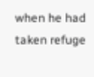when he had taken refuge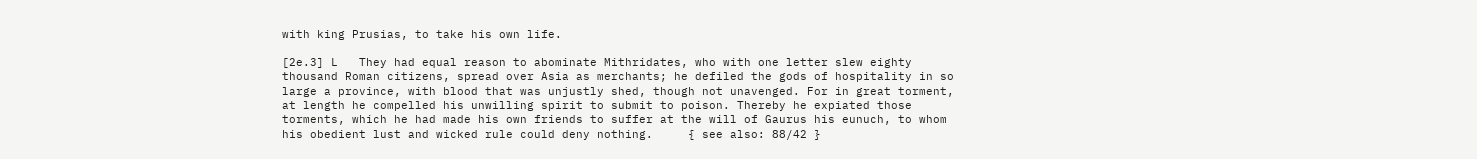with king Prusias, to take his own life.

[2e.3] L   They had equal reason to abominate Mithridates, who with one letter slew eighty thousand Roman citizens, spread over Asia as merchants; he defiled the gods of hospitality in so large a province, with blood that was unjustly shed, though not unavenged. For in great torment, at length he compelled his unwilling spirit to submit to poison. Thereby he expiated those torments, which he had made his own friends to suffer at the will of Gaurus his eunuch, to whom his obedient lust and wicked rule could deny nothing.     { see also: 88/42 }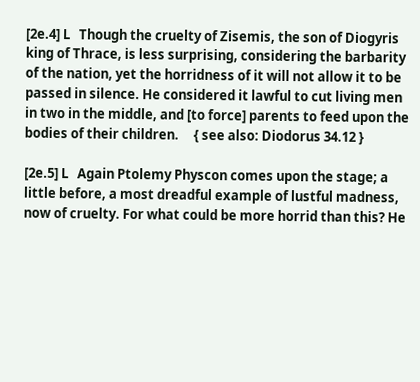[2e.4] L   Though the cruelty of Zisemis, the son of Diogyris king of Thrace, is less surprising, considering the barbarity of the nation, yet the horridness of it will not allow it to be passed in silence. He considered it lawful to cut living men in two in the middle, and [to force] parents to feed upon the bodies of their children.     { see also: Diodorus 34.12 }

[2e.5] L   Again Ptolemy Physcon comes upon the stage; a little before, a most dreadful example of lustful madness, now of cruelty. For what could be more horrid than this? He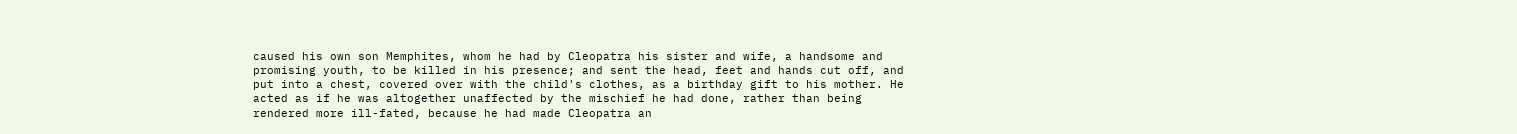caused his own son Memphites, whom he had by Cleopatra his sister and wife, a handsome and promising youth, to be killed in his presence; and sent the head, feet and hands cut off, and put into a chest, covered over with the child's clothes, as a birthday gift to his mother. He acted as if he was altogether unaffected by the mischief he had done, rather than being rendered more ill-fated, because he had made Cleopatra an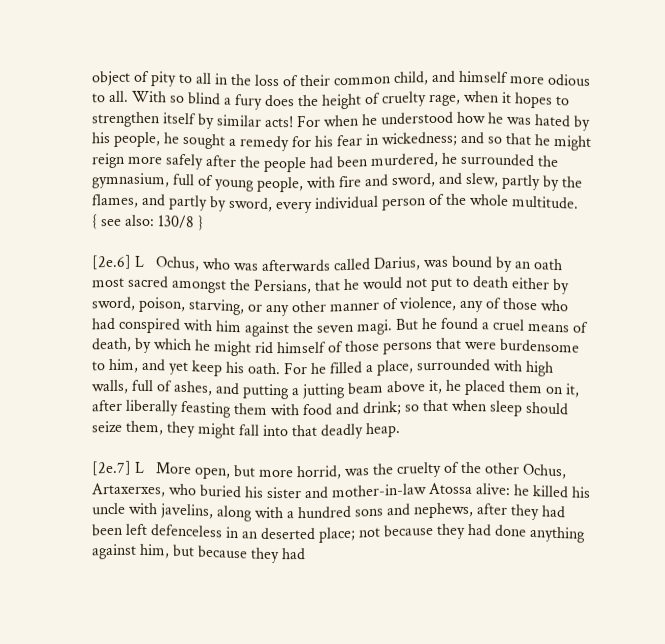object of pity to all in the loss of their common child, and himself more odious to all. With so blind a fury does the height of cruelty rage, when it hopes to strengthen itself by similar acts! For when he understood how he was hated by his people, he sought a remedy for his fear in wickedness; and so that he might reign more safely after the people had been murdered, he surrounded the gymnasium, full of young people, with fire and sword, and slew, partly by the flames, and partly by sword, every individual person of the whole multitude.     { see also: 130/8 }

[2e.6] L   Ochus, who was afterwards called Darius, was bound by an oath most sacred amongst the Persians, that he would not put to death either by sword, poison, starving, or any other manner of violence, any of those who had conspired with him against the seven magi. But he found a cruel means of death, by which he might rid himself of those persons that were burdensome to him, and yet keep his oath. For he filled a place, surrounded with high walls, full of ashes, and putting a jutting beam above it, he placed them on it, after liberally feasting them with food and drink; so that when sleep should seize them, they might fall into that deadly heap.

[2e.7] L   More open, but more horrid, was the cruelty of the other Ochus, Artaxerxes, who buried his sister and mother-in-law Atossa alive: he killed his uncle with javelins, along with a hundred sons and nephews, after they had been left defenceless in an deserted place; not because they had done anything against him, but because they had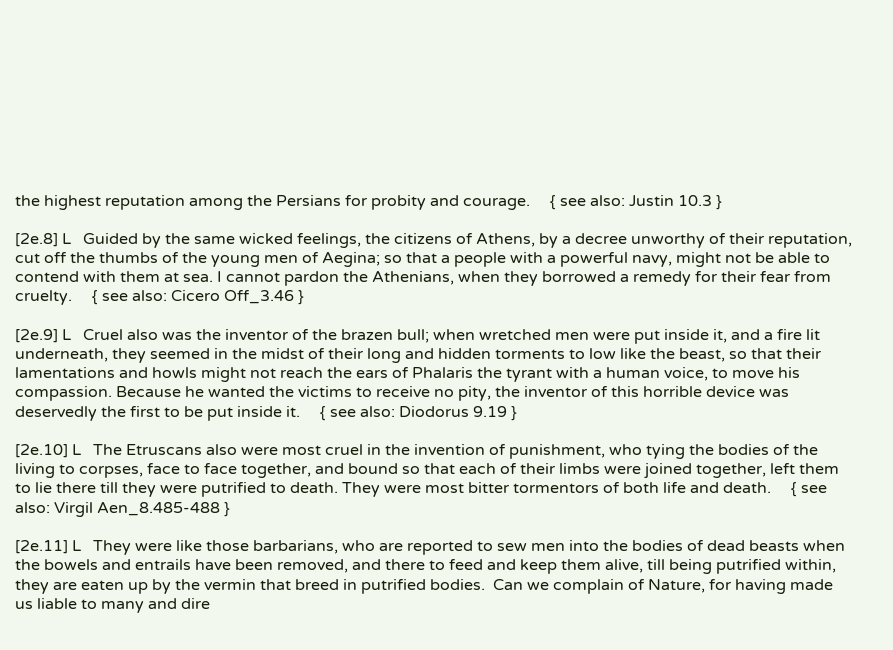the highest reputation among the Persians for probity and courage.     { see also: Justin 10.3 }

[2e.8] L   Guided by the same wicked feelings, the citizens of Athens, by a decree unworthy of their reputation, cut off the thumbs of the young men of Aegina; so that a people with a powerful navy, might not be able to contend with them at sea. I cannot pardon the Athenians, when they borrowed a remedy for their fear from cruelty.     { see also: Cicero Off_3.46 }

[2e.9] L   Cruel also was the inventor of the brazen bull; when wretched men were put inside it, and a fire lit underneath, they seemed in the midst of their long and hidden torments to low like the beast, so that their lamentations and howls might not reach the ears of Phalaris the tyrant with a human voice, to move his compassion. Because he wanted the victims to receive no pity, the inventor of this horrible device was deservedly the first to be put inside it.     { see also: Diodorus 9.19 }

[2e.10] L   The Etruscans also were most cruel in the invention of punishment, who tying the bodies of the living to corpses, face to face together, and bound so that each of their limbs were joined together, left them to lie there till they were putrified to death. They were most bitter tormentors of both life and death.     { see also: Virgil Aen_8.485-488 }

[2e.11] L   They were like those barbarians, who are reported to sew men into the bodies of dead beasts when the bowels and entrails have been removed, and there to feed and keep them alive, till being putrified within, they are eaten up by the vermin that breed in putrified bodies.  Can we complain of Nature, for having made us liable to many and dire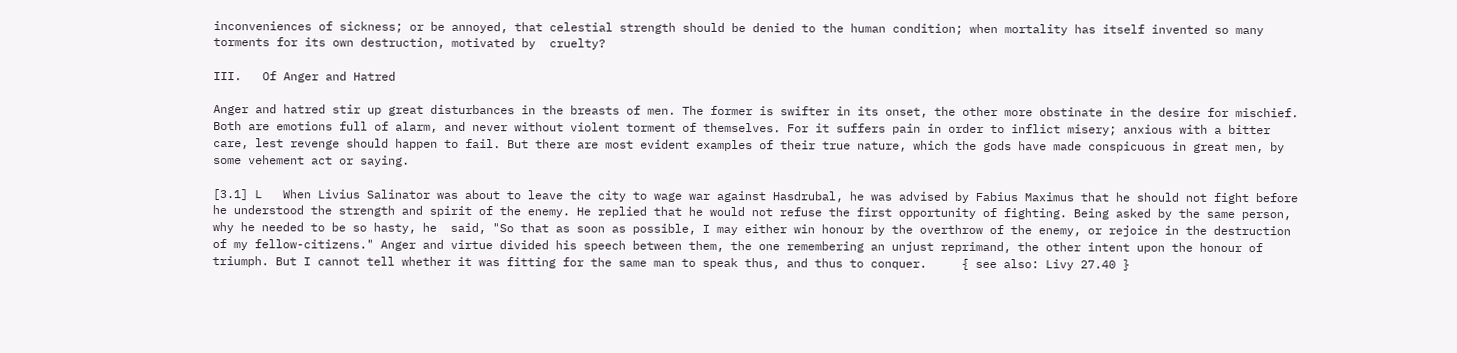inconveniences of sickness; or be annoyed, that celestial strength should be denied to the human condition; when mortality has itself invented so many torments for its own destruction, motivated by  cruelty?

III.   Of Anger and Hatred

Anger and hatred stir up great disturbances in the breasts of men. The former is swifter in its onset, the other more obstinate in the desire for mischief. Both are emotions full of alarm, and never without violent torment of themselves. For it suffers pain in order to inflict misery; anxious with a bitter care, lest revenge should happen to fail. But there are most evident examples of their true nature, which the gods have made conspicuous in great men, by some vehement act or saying.

[3.1] L   When Livius Salinator was about to leave the city to wage war against Hasdrubal, he was advised by Fabius Maximus that he should not fight before he understood the strength and spirit of the enemy. He replied that he would not refuse the first opportunity of fighting. Being asked by the same person, why he needed to be so hasty, he  said, "So that as soon as possible, I may either win honour by the overthrow of the enemy, or rejoice in the destruction of my fellow-citizens." Anger and virtue divided his speech between them, the one remembering an unjust reprimand, the other intent upon the honour of triumph. But I cannot tell whether it was fitting for the same man to speak thus, and thus to conquer.     { see also: Livy 27.40 }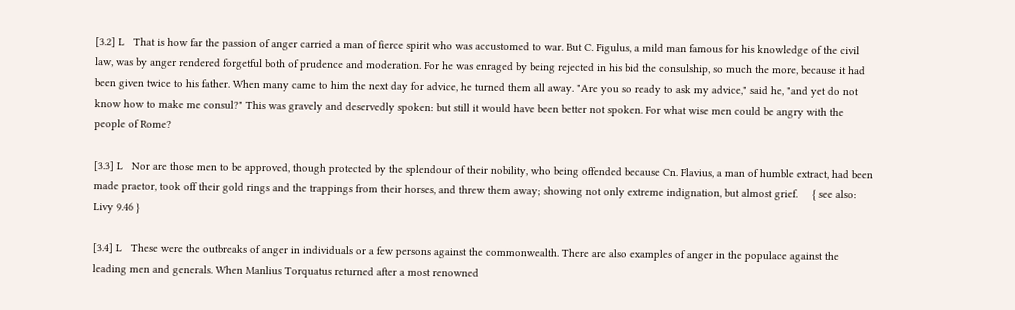[3.2] L   That is how far the passion of anger carried a man of fierce spirit who was accustomed to war. But C. Figulus, a mild man famous for his knowledge of the civil law, was by anger rendered forgetful both of prudence and moderation. For he was enraged by being rejected in his bid the consulship, so much the more, because it had been given twice to his father. When many came to him the next day for advice, he turned them all away. "Are you so ready to ask my advice," said he, "and yet do not know how to make me consul?" This was gravely and deservedly spoken: but still it would have been better not spoken. For what wise men could be angry with the people of Rome?

[3.3] L   Nor are those men to be approved, though protected by the splendour of their nobility, who being offended because Cn. Flavius, a man of humble extract, had been made praetor, took off their gold rings and the trappings from their horses, and threw them away; showing not only extreme indignation, but almost grief.     { see also: Livy 9.46 }

[3.4] L   These were the outbreaks of anger in individuals or a few persons against the commonwealth. There are also examples of anger in the populace against the leading men and generals. When Manlius Torquatus returned after a most renowned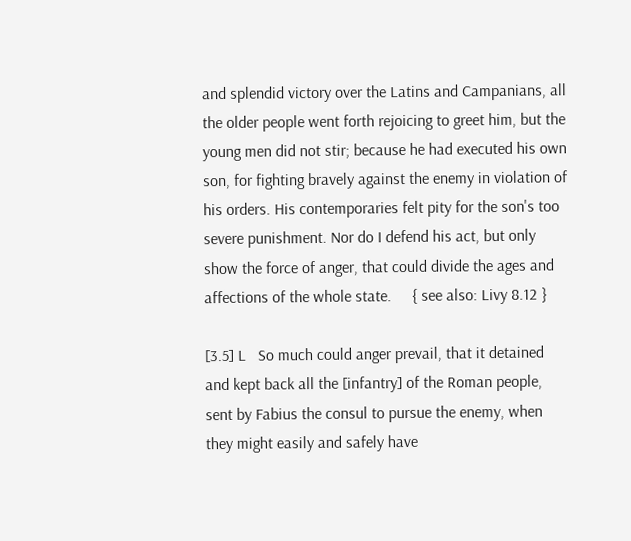and splendid victory over the Latins and Campanians, all the older people went forth rejoicing to greet him, but the young men did not stir; because he had executed his own son, for fighting bravely against the enemy in violation of his orders. His contemporaries felt pity for the son's too severe punishment. Nor do I defend his act, but only show the force of anger, that could divide the ages and affections of the whole state.     { see also: Livy 8.12 }

[3.5] L   So much could anger prevail, that it detained and kept back all the [infantry] of the Roman people, sent by Fabius the consul to pursue the enemy, when they might easily and safely have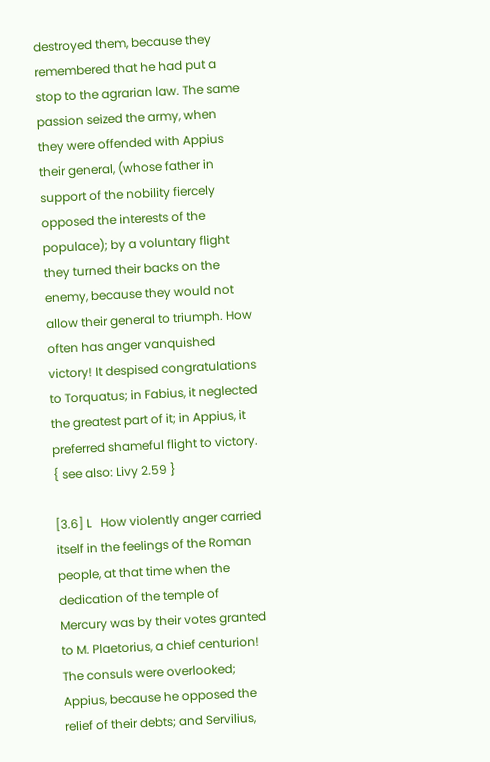destroyed them, because they remembered that he had put a stop to the agrarian law. The same passion seized the army, when they were offended with Appius their general, (whose father in support of the nobility fiercely opposed the interests of the populace); by a voluntary flight they turned their backs on the enemy, because they would not allow their general to triumph. How often has anger vanquished victory! It despised congratulations to Torquatus; in Fabius, it neglected the greatest part of it; in Appius, it preferred shameful flight to victory.     { see also: Livy 2.59 }

[3.6] L   How violently anger carried itself in the feelings of the Roman people, at that time when the dedication of the temple of Mercury was by their votes granted to M. Plaetorius, a chief centurion! The consuls were overlooked; Appius, because he opposed the relief of their debts; and Servilius,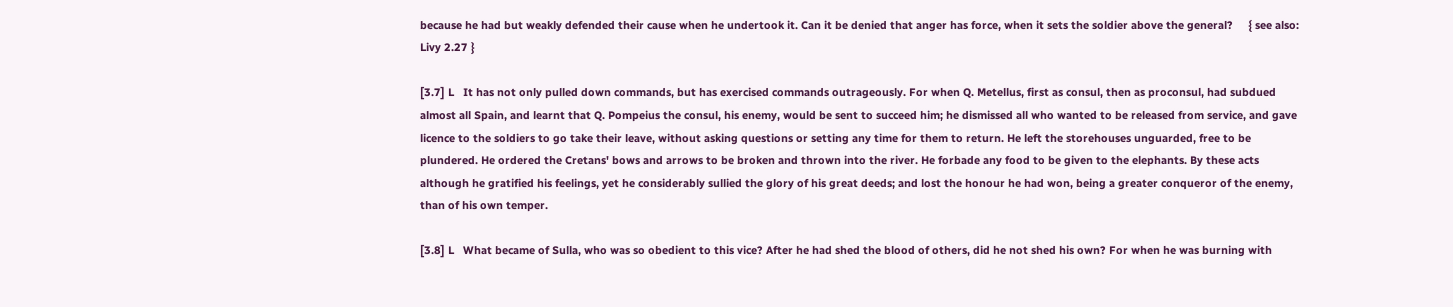because he had but weakly defended their cause when he undertook it. Can it be denied that anger has force, when it sets the soldier above the general?     { see also: Livy 2.27 }

[3.7] L   It has not only pulled down commands, but has exercised commands outrageously. For when Q. Metellus, first as consul, then as proconsul, had subdued almost all Spain, and learnt that Q. Pompeius the consul, his enemy, would be sent to succeed him; he dismissed all who wanted to be released from service, and gave licence to the soldiers to go take their leave, without asking questions or setting any time for them to return. He left the storehouses unguarded, free to be plundered. He ordered the Cretans' bows and arrows to be broken and thrown into the river. He forbade any food to be given to the elephants. By these acts although he gratified his feelings, yet he considerably sullied the glory of his great deeds; and lost the honour he had won, being a greater conqueror of the enemy, than of his own temper.

[3.8] L   What became of Sulla, who was so obedient to this vice? After he had shed the blood of others, did he not shed his own? For when he was burning with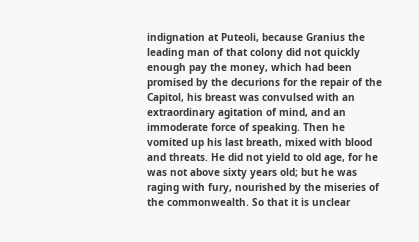indignation at Puteoli, because Granius the leading man of that colony did not quickly enough pay the money, which had been promised by the decurions for the repair of the Capitol, his breast was convulsed with an extraordinary agitation of mind, and an immoderate force of speaking. Then he vomited up his last breath, mixed with blood and threats. He did not yield to old age, for he was not above sixty years old; but he was raging with fury, nourished by the miseries of the commonwealth. So that it is unclear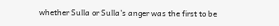whether Sulla or Sulla's anger was the first to be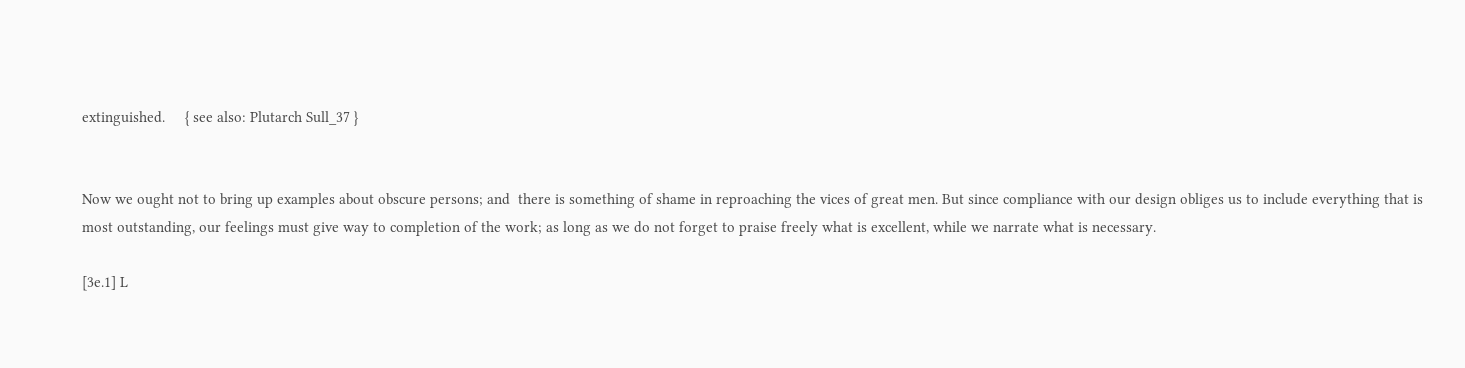extinguished.     { see also: Plutarch Sull_37 }


Now we ought not to bring up examples about obscure persons; and  there is something of shame in reproaching the vices of great men. But since compliance with our design obliges us to include everything that is most outstanding, our feelings must give way to completion of the work; as long as we do not forget to praise freely what is excellent, while we narrate what is necessary.

[3e.1] L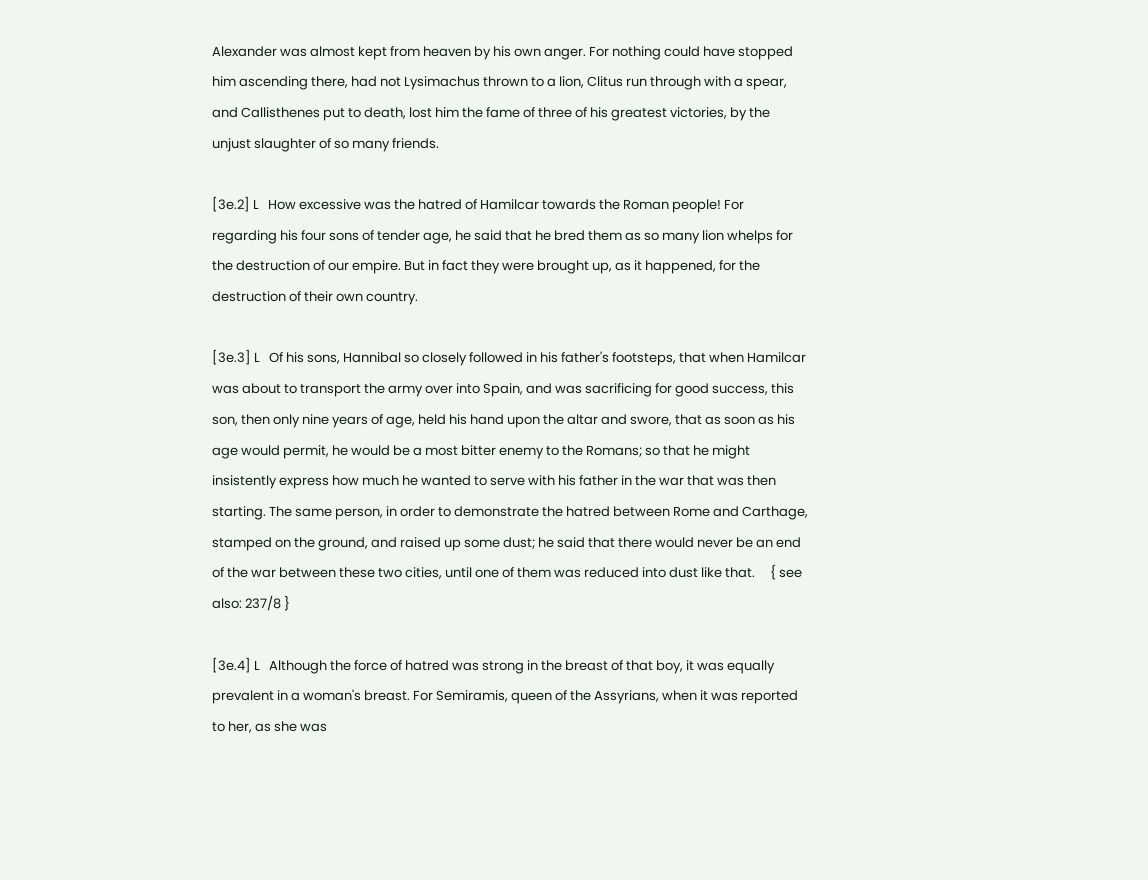Alexander was almost kept from heaven by his own anger. For nothing could have stopped him ascending there, had not Lysimachus thrown to a lion, Clitus run through with a spear, and Callisthenes put to death, lost him the fame of three of his greatest victories, by the unjust slaughter of so many friends.

[3e.2] L   How excessive was the hatred of Hamilcar towards the Roman people! For regarding his four sons of tender age, he said that he bred them as so many lion whelps for the destruction of our empire. But in fact they were brought up, as it happened, for the destruction of their own country.

[3e.3] L   Of his sons, Hannibal so closely followed in his father's footsteps, that when Hamilcar was about to transport the army over into Spain, and was sacrificing for good success, this son, then only nine years of age, held his hand upon the altar and swore, that as soon as his age would permit, he would be a most bitter enemy to the Romans; so that he might insistently express how much he wanted to serve with his father in the war that was then starting. The same person, in order to demonstrate the hatred between Rome and Carthage, stamped on the ground, and raised up some dust; he said that there would never be an end of the war between these two cities, until one of them was reduced into dust like that.     { see also: 237/8 }

[3e.4] L   Although the force of hatred was strong in the breast of that boy, it was equally prevalent in a woman's breast. For Semiramis, queen of the Assyrians, when it was reported to her, as she was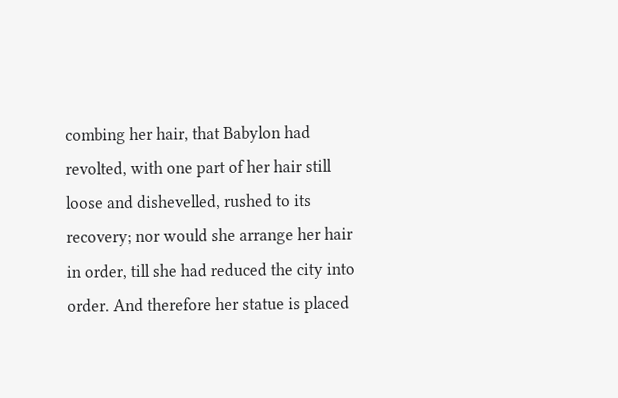combing her hair, that Babylon had revolted, with one part of her hair still loose and dishevelled, rushed to its recovery; nor would she arrange her hair in order, till she had reduced the city into order. And therefore her statue is placed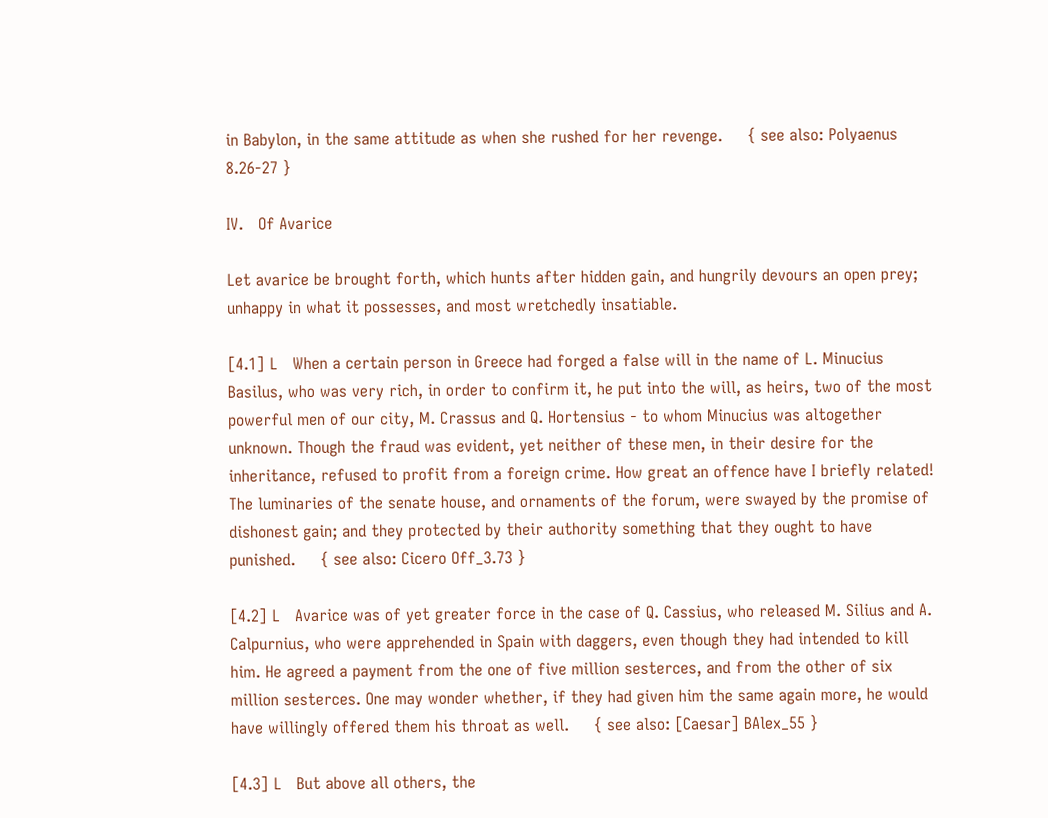in Babylon, in the same attitude as when she rushed for her revenge.     { see also: Polyaenus 8.26-27 }

IV.   Of Avarice

Let avarice be brought forth, which hunts after hidden gain, and hungrily devours an open prey; unhappy in what it possesses, and most wretchedly insatiable.

[4.1] L   When a certain person in Greece had forged a false will in the name of L. Minucius Basilus, who was very rich, in order to confirm it, he put into the will, as heirs, two of the most powerful men of our city, M. Crassus and Q. Hortensius - to whom Minucius was altogether unknown. Though the fraud was evident, yet neither of these men, in their desire for the inheritance, refused to profit from a foreign crime. How great an offence have I briefly related! The luminaries of the senate house, and ornaments of the forum, were swayed by the promise of dishonest gain; and they protected by their authority something that they ought to have punished.     { see also: Cicero Off_3.73 }

[4.2] L   Avarice was of yet greater force in the case of Q. Cassius, who released M. Silius and A. Calpurnius, who were apprehended in Spain with daggers, even though they had intended to kill him. He agreed a payment from the one of five million sesterces, and from the other of six million sesterces. One may wonder whether, if they had given him the same again more, he would have willingly offered them his throat as well.     { see also: [Caesar] BAlex_55 }

[4.3] L   But above all others, the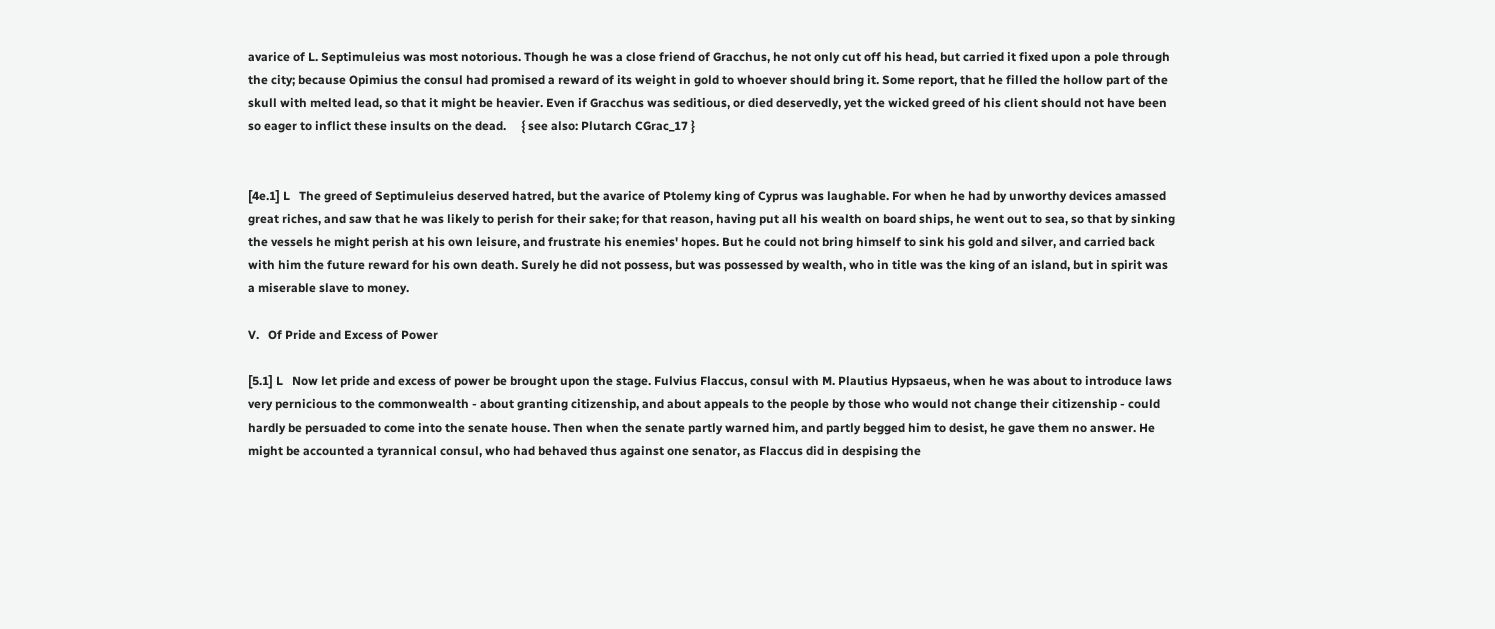avarice of L. Septimuleius was most notorious. Though he was a close friend of Gracchus, he not only cut off his head, but carried it fixed upon a pole through the city; because Opimius the consul had promised a reward of its weight in gold to whoever should bring it. Some report, that he filled the hollow part of the skull with melted lead, so that it might be heavier. Even if Gracchus was seditious, or died deservedly, yet the wicked greed of his client should not have been so eager to inflict these insults on the dead.     { see also: Plutarch CGrac_17 }


[4e.1] L   The greed of Septimuleius deserved hatred, but the avarice of Ptolemy king of Cyprus was laughable. For when he had by unworthy devices amassed great riches, and saw that he was likely to perish for their sake; for that reason, having put all his wealth on board ships, he went out to sea, so that by sinking the vessels he might perish at his own leisure, and frustrate his enemies' hopes. But he could not bring himself to sink his gold and silver, and carried back with him the future reward for his own death. Surely he did not possess, but was possessed by wealth, who in title was the king of an island, but in spirit was a miserable slave to money.

V.   Of Pride and Excess of Power

[5.1] L   Now let pride and excess of power be brought upon the stage. Fulvius Flaccus, consul with M. Plautius Hypsaeus, when he was about to introduce laws very pernicious to the commonwealth - about granting citizenship, and about appeals to the people by those who would not change their citizenship - could hardly be persuaded to come into the senate house. Then when the senate partly warned him, and partly begged him to desist, he gave them no answer. He might be accounted a tyrannical consul, who had behaved thus against one senator, as Flaccus did in despising the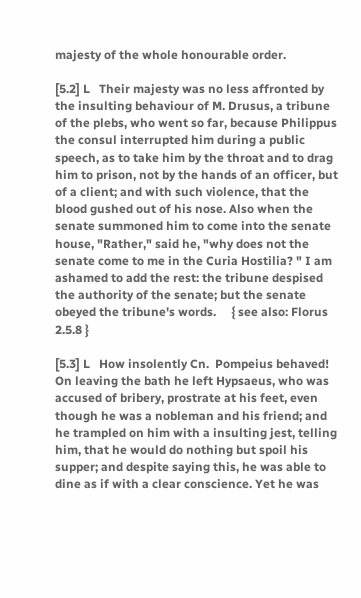majesty of the whole honourable order.

[5.2] L   Their majesty was no less affronted by the insulting behaviour of M. Drusus, a tribune of the plebs, who went so far, because Philippus the consul interrupted him during a public speech, as to take him by the throat and to drag him to prison, not by the hands of an officer, but of a client; and with such violence, that the blood gushed out of his nose. Also when the senate summoned him to come into the senate house, "Rather," said he, "why does not the senate come to me in the Curia Hostilia? " I am ashamed to add the rest: the tribune despised the authority of the senate; but the senate obeyed the tribune's words.     { see also: Florus 2.5.8 }

[5.3] L   How insolently Cn.  Pompeius behaved! On leaving the bath he left Hypsaeus, who was accused of bribery, prostrate at his feet, even though he was a nobleman and his friend; and he trampled on him with a insulting jest, telling him, that he would do nothing but spoil his supper; and despite saying this, he was able to dine as if with a clear conscience. Yet he was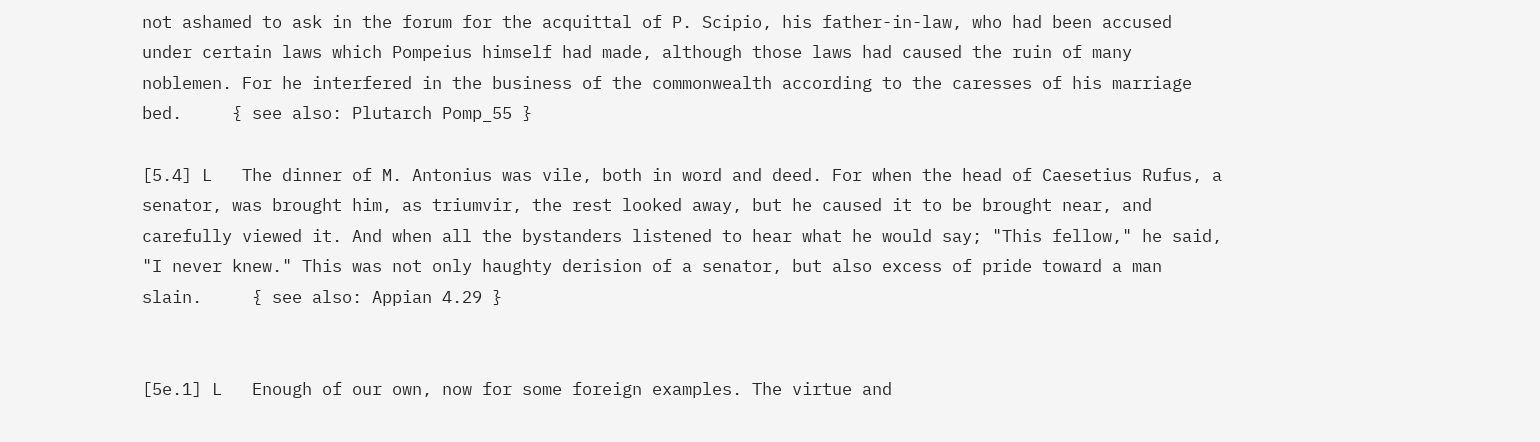not ashamed to ask in the forum for the acquittal of P. Scipio, his father-in-law, who had been accused under certain laws which Pompeius himself had made, although those laws had caused the ruin of many noblemen. For he interfered in the business of the commonwealth according to the caresses of his marriage bed.     { see also: Plutarch Pomp_55 }

[5.4] L   The dinner of M. Antonius was vile, both in word and deed. For when the head of Caesetius Rufus, a senator, was brought him, as triumvir, the rest looked away, but he caused it to be brought near, and carefully viewed it. And when all the bystanders listened to hear what he would say; "This fellow," he said, "I never knew." This was not only haughty derision of a senator, but also excess of pride toward a man slain.     { see also: Appian 4.29 }


[5e.1] L   Enough of our own, now for some foreign examples. The virtue and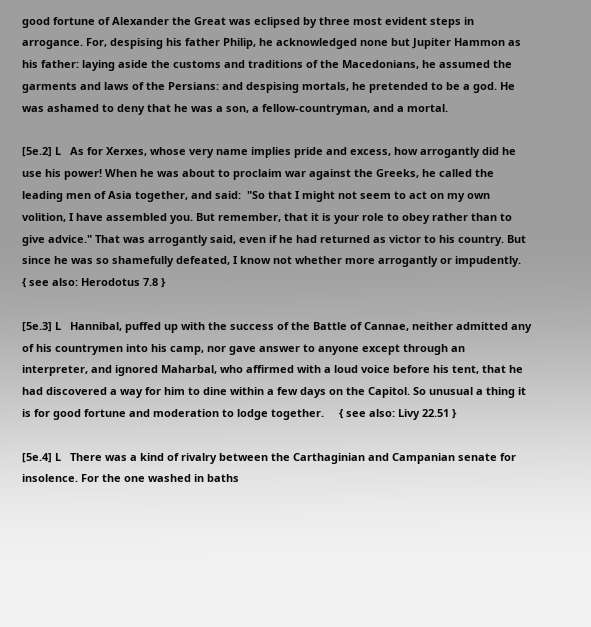good fortune of Alexander the Great was eclipsed by three most evident steps in arrogance. For, despising his father Philip, he acknowledged none but Jupiter Hammon as his father: laying aside the customs and traditions of the Macedonians, he assumed the garments and laws of the Persians: and despising mortals, he pretended to be a god. He was ashamed to deny that he was a son, a fellow-countryman, and a mortal.

[5e.2] L   As for Xerxes, whose very name implies pride and excess, how arrogantly did he use his power! When he was about to proclaim war against the Greeks, he called the leading men of Asia together, and said:  "So that I might not seem to act on my own volition, I have assembled you. But remember, that it is your role to obey rather than to give advice." That was arrogantly said, even if he had returned as victor to his country. But since he was so shamefully defeated, I know not whether more arrogantly or impudently.     { see also: Herodotus 7.8 }

[5e.3] L   Hannibal, puffed up with the success of the Battle of Cannae, neither admitted any of his countrymen into his camp, nor gave answer to anyone except through an interpreter, and ignored Maharbal, who affirmed with a loud voice before his tent, that he had discovered a way for him to dine within a few days on the Capitol. So unusual a thing it is for good fortune and moderation to lodge together.     { see also: Livy 22.51 }

[5e.4] L   There was a kind of rivalry between the Carthaginian and Campanian senate for insolence. For the one washed in baths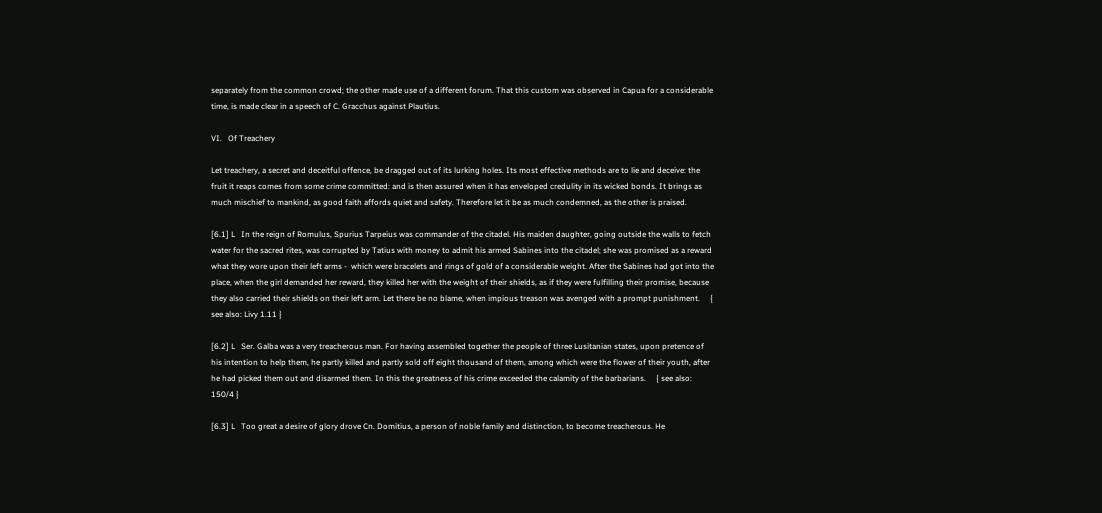separately from the common crowd; the other made use of a different forum. That this custom was observed in Capua for a considerable time, is made clear in a speech of C. Gracchus against Plautius.

VI.   Of Treachery

Let treachery, a secret and deceitful offence, be dragged out of its lurking holes. Its most effective methods are to lie and deceive: the fruit it reaps comes from some crime committed: and is then assured when it has enveloped credulity in its wicked bonds. It brings as much mischief to mankind, as good faith affords quiet and safety. Therefore let it be as much condemned, as the other is praised.

[6.1] L   In the reign of Romulus, Spurius Tarpeius was commander of the citadel. His maiden daughter, going outside the walls to fetch water for the sacred rites, was corrupted by Tatius with money to admit his armed Sabines into the citadel; she was promised as a reward what they wore upon their left arms -  which were bracelets and rings of gold of a considerable weight. After the Sabines had got into the place, when the girl demanded her reward, they killed her with the weight of their shields, as if they were fulfilling their promise, because they also carried their shields on their left arm. Let there be no blame, when impious treason was avenged with a prompt punishment.     { see also: Livy 1.11 }

[6.2] L   Ser. Galba was a very treacherous man. For having assembled together the people of three Lusitanian states, upon pretence of his intention to help them, he partly killed and partly sold off eight thousand of them, among which were the flower of their youth, after he had picked them out and disarmed them. In this the greatness of his crime exceeded the calamity of the barbarians.     { see also: 150/4 }

[6.3] L   Too great a desire of glory drove Cn. Domitius, a person of noble family and distinction, to become treacherous. He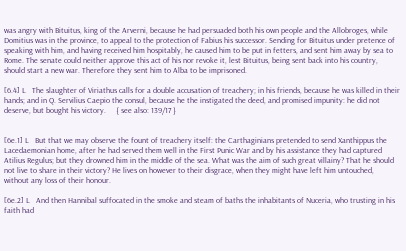was angry with Bituitus, king of the Arverni, because he had persuaded both his own people and the Allobroges, while Domitius was in the province, to appeal to the protection of Fabius his successor. Sending for Bituitus under pretence of speaking with him, and having received him hospitably, he caused him to be put in fetters, and sent him away by sea to Rome. The senate could neither approve this act of his nor revoke it, lest Bituitus, being sent back into his country, should start a new war. Therefore they sent him to Alba to be imprisoned.

[6.4] L   The slaughter of Viriathus calls for a double accusation of treachery; in his friends, because he was killed in their hands; and in Q. Servilius Caepio the consul, because he the instigated the deed, and promised impunity: he did not deserve, but bought his victory.     { see also: 139/17 }


[6e.1] L   But that we may observe the fount of treachery itself: the Carthaginians pretended to send Xanthippus the Lacedaemonian home, after he had served them well in the First Punic War and by his assistance they had captured Atilius Regulus; but they drowned him in the middle of the sea. What was the aim of such great villainy? That he should not live to share in their victory? He lives on however to their disgrace, when they might have left him untouched, without any loss of their honour.

[6e.2] L   And then Hannibal suffocated in the smoke and steam of baths the inhabitants of Nuceria, who trusting in his faith had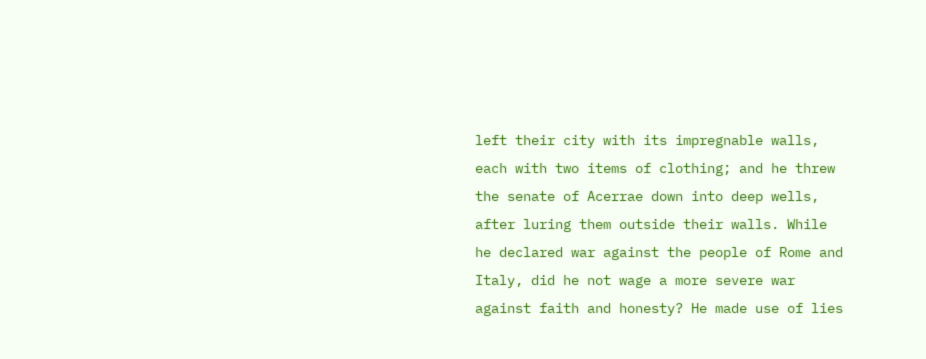left their city with its impregnable walls, each with two items of clothing; and he threw the senate of Acerrae down into deep wells, after luring them outside their walls. While he declared war against the people of Rome and Italy, did he not wage a more severe war against faith and honesty? He made use of lies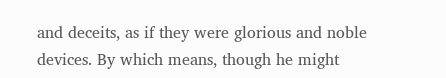and deceits, as if they were glorious and noble devices. By which means, though he might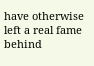have otherwise left a real fame behind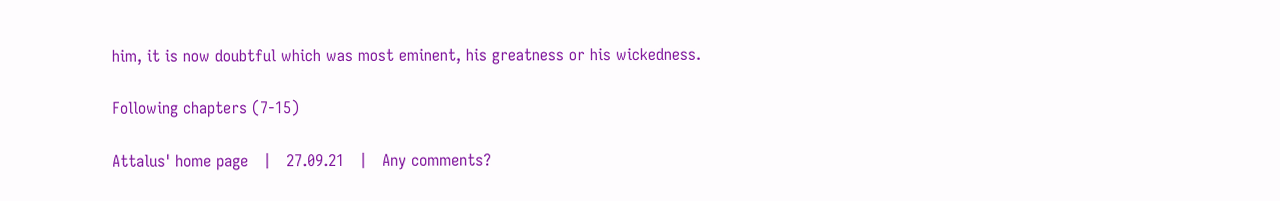him, it is now doubtful which was most eminent, his greatness or his wickedness.

Following chapters (7-15)

Attalus' home page   |   27.09.21   |   Any comments?